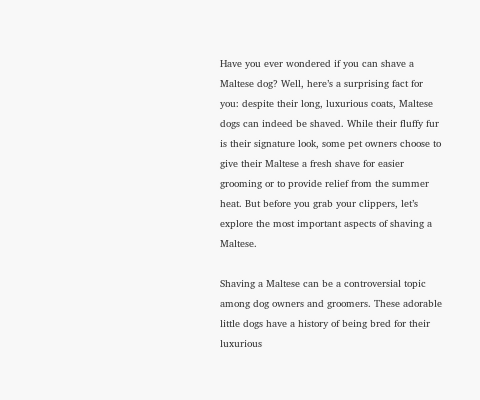Have you ever wondered if you can shave a Maltese dog? Well, here’s a surprising fact for you: despite their long, luxurious coats, Maltese dogs can indeed be shaved. While their fluffy fur is their signature look, some pet owners choose to give their Maltese a fresh shave for easier grooming or to provide relief from the summer heat. But before you grab your clippers, let’s explore the most important aspects of shaving a Maltese.

Shaving a Maltese can be a controversial topic among dog owners and groomers. These adorable little dogs have a history of being bred for their luxurious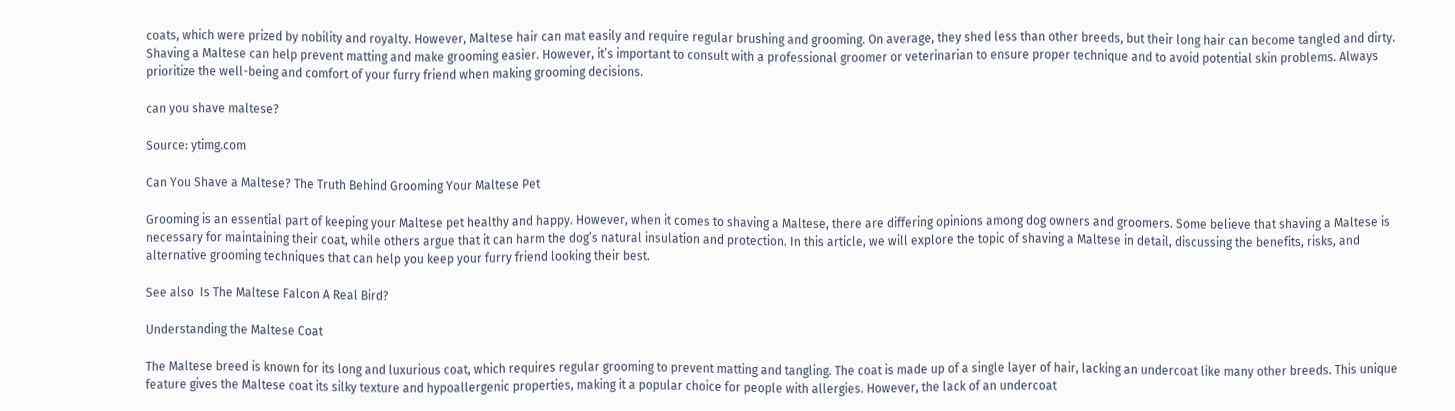coats, which were prized by nobility and royalty. However, Maltese hair can mat easily and require regular brushing and grooming. On average, they shed less than other breeds, but their long hair can become tangled and dirty. Shaving a Maltese can help prevent matting and make grooming easier. However, it’s important to consult with a professional groomer or veterinarian to ensure proper technique and to avoid potential skin problems. Always prioritize the well-being and comfort of your furry friend when making grooming decisions.

can you shave maltese?

Source: ytimg.com

Can You Shave a Maltese? The Truth Behind Grooming Your Maltese Pet

Grooming is an essential part of keeping your Maltese pet healthy and happy. However, when it comes to shaving a Maltese, there are differing opinions among dog owners and groomers. Some believe that shaving a Maltese is necessary for maintaining their coat, while others argue that it can harm the dog’s natural insulation and protection. In this article, we will explore the topic of shaving a Maltese in detail, discussing the benefits, risks, and alternative grooming techniques that can help you keep your furry friend looking their best.

See also  Is The Maltese Falcon A Real Bird?

Understanding the Maltese Coat

The Maltese breed is known for its long and luxurious coat, which requires regular grooming to prevent matting and tangling. The coat is made up of a single layer of hair, lacking an undercoat like many other breeds. This unique feature gives the Maltese coat its silky texture and hypoallergenic properties, making it a popular choice for people with allergies. However, the lack of an undercoat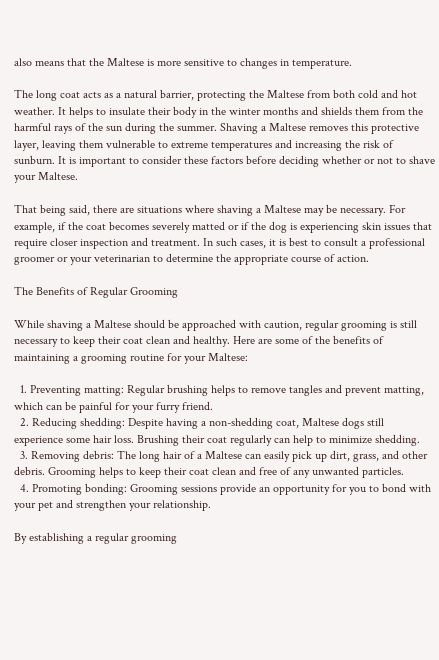also means that the Maltese is more sensitive to changes in temperature.

The long coat acts as a natural barrier, protecting the Maltese from both cold and hot weather. It helps to insulate their body in the winter months and shields them from the harmful rays of the sun during the summer. Shaving a Maltese removes this protective layer, leaving them vulnerable to extreme temperatures and increasing the risk of sunburn. It is important to consider these factors before deciding whether or not to shave your Maltese.

That being said, there are situations where shaving a Maltese may be necessary. For example, if the coat becomes severely matted or if the dog is experiencing skin issues that require closer inspection and treatment. In such cases, it is best to consult a professional groomer or your veterinarian to determine the appropriate course of action.

The Benefits of Regular Grooming

While shaving a Maltese should be approached with caution, regular grooming is still necessary to keep their coat clean and healthy. Here are some of the benefits of maintaining a grooming routine for your Maltese:

  1. Preventing matting: Regular brushing helps to remove tangles and prevent matting, which can be painful for your furry friend.
  2. Reducing shedding: Despite having a non-shedding coat, Maltese dogs still experience some hair loss. Brushing their coat regularly can help to minimize shedding.
  3. Removing debris: The long hair of a Maltese can easily pick up dirt, grass, and other debris. Grooming helps to keep their coat clean and free of any unwanted particles.
  4. Promoting bonding: Grooming sessions provide an opportunity for you to bond with your pet and strengthen your relationship.

By establishing a regular grooming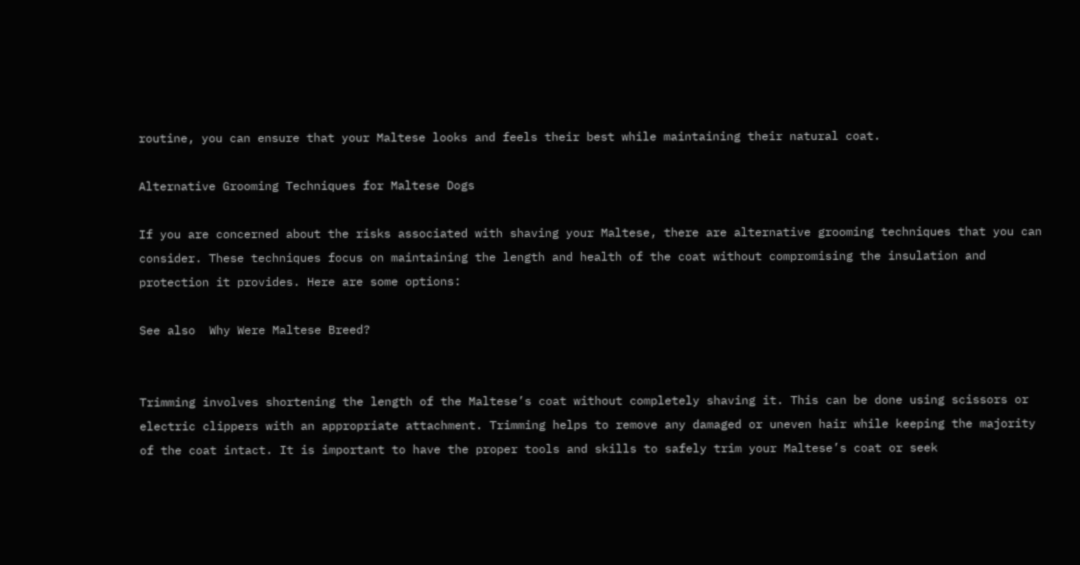routine, you can ensure that your Maltese looks and feels their best while maintaining their natural coat.

Alternative Grooming Techniques for Maltese Dogs

If you are concerned about the risks associated with shaving your Maltese, there are alternative grooming techniques that you can consider. These techniques focus on maintaining the length and health of the coat without compromising the insulation and protection it provides. Here are some options:

See also  Why Were Maltese Breed?


Trimming involves shortening the length of the Maltese’s coat without completely shaving it. This can be done using scissors or electric clippers with an appropriate attachment. Trimming helps to remove any damaged or uneven hair while keeping the majority of the coat intact. It is important to have the proper tools and skills to safely trim your Maltese’s coat or seek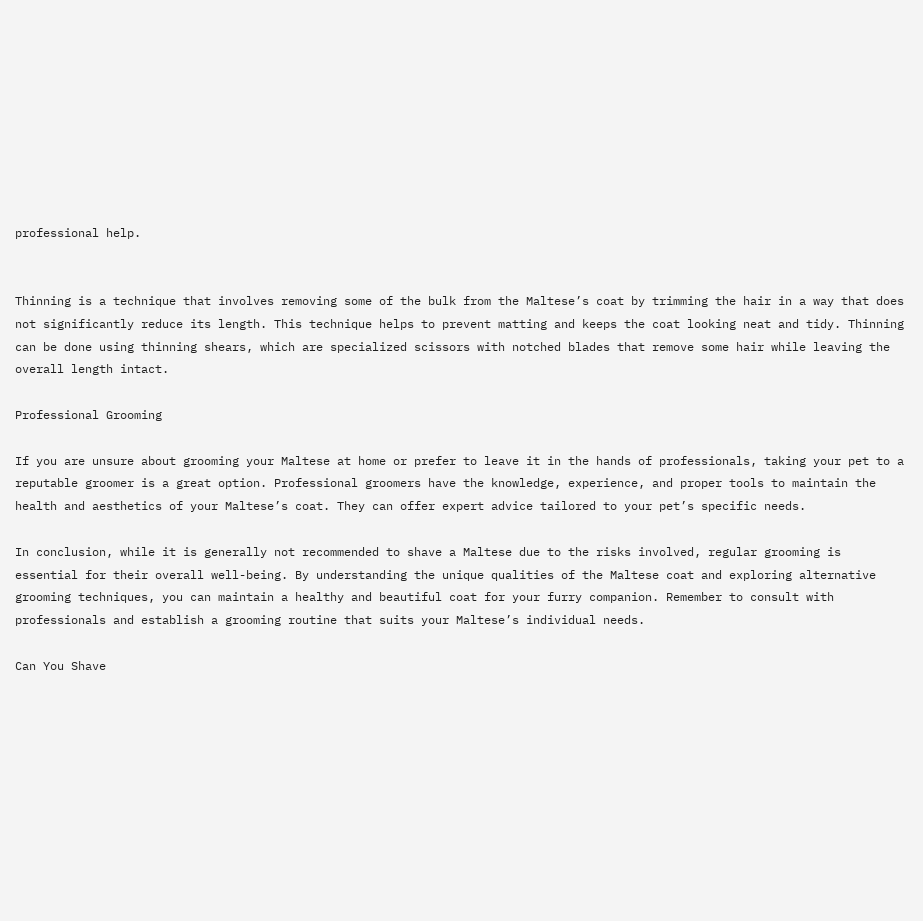professional help.


Thinning is a technique that involves removing some of the bulk from the Maltese’s coat by trimming the hair in a way that does not significantly reduce its length. This technique helps to prevent matting and keeps the coat looking neat and tidy. Thinning can be done using thinning shears, which are specialized scissors with notched blades that remove some hair while leaving the overall length intact.

Professional Grooming

If you are unsure about grooming your Maltese at home or prefer to leave it in the hands of professionals, taking your pet to a reputable groomer is a great option. Professional groomers have the knowledge, experience, and proper tools to maintain the health and aesthetics of your Maltese’s coat. They can offer expert advice tailored to your pet’s specific needs.

In conclusion, while it is generally not recommended to shave a Maltese due to the risks involved, regular grooming is essential for their overall well-being. By understanding the unique qualities of the Maltese coat and exploring alternative grooming techniques, you can maintain a healthy and beautiful coat for your furry companion. Remember to consult with professionals and establish a grooming routine that suits your Maltese’s individual needs.

Can You Shave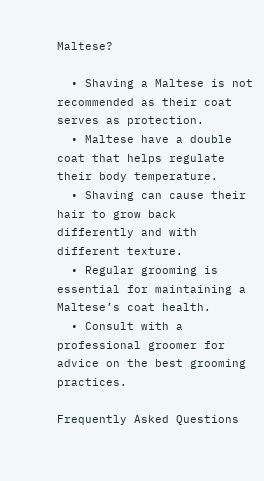Maltese?

  • Shaving a Maltese is not recommended as their coat serves as protection.
  • Maltese have a double coat that helps regulate their body temperature.
  • Shaving can cause their hair to grow back differently and with different texture.
  • Regular grooming is essential for maintaining a Maltese’s coat health.
  • Consult with a professional groomer for advice on the best grooming practices.

Frequently Asked Questions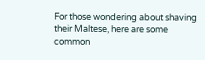For those wondering about shaving their Maltese, here are some common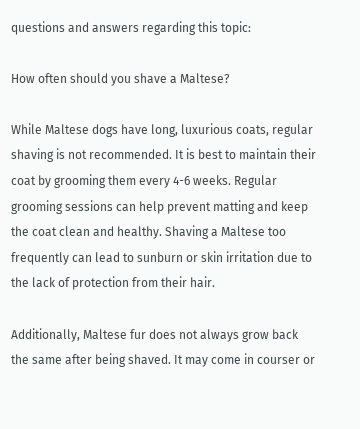questions and answers regarding this topic:

How often should you shave a Maltese?

While Maltese dogs have long, luxurious coats, regular shaving is not recommended. It is best to maintain their coat by grooming them every 4-6 weeks. Regular grooming sessions can help prevent matting and keep the coat clean and healthy. Shaving a Maltese too frequently can lead to sunburn or skin irritation due to the lack of protection from their hair.

Additionally, Maltese fur does not always grow back the same after being shaved. It may come in courser or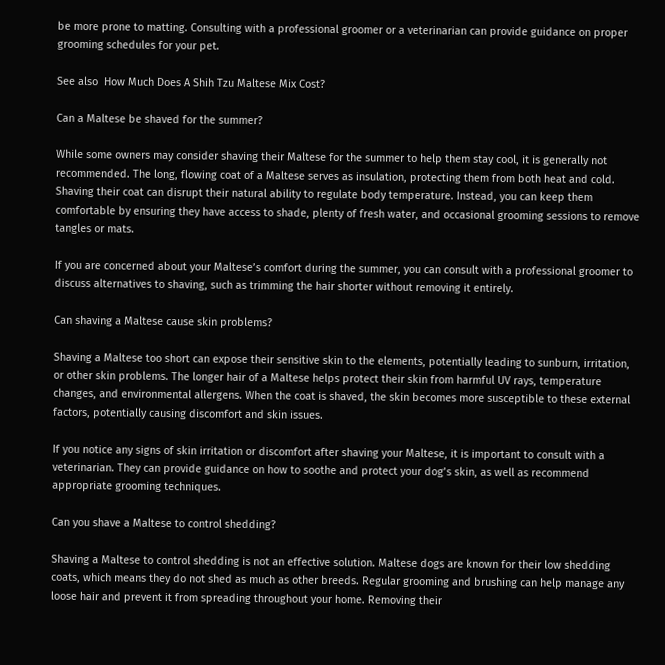be more prone to matting. Consulting with a professional groomer or a veterinarian can provide guidance on proper grooming schedules for your pet.

See also  How Much Does A Shih Tzu Maltese Mix Cost?

Can a Maltese be shaved for the summer?

While some owners may consider shaving their Maltese for the summer to help them stay cool, it is generally not recommended. The long, flowing coat of a Maltese serves as insulation, protecting them from both heat and cold. Shaving their coat can disrupt their natural ability to regulate body temperature. Instead, you can keep them comfortable by ensuring they have access to shade, plenty of fresh water, and occasional grooming sessions to remove tangles or mats.

If you are concerned about your Maltese’s comfort during the summer, you can consult with a professional groomer to discuss alternatives to shaving, such as trimming the hair shorter without removing it entirely.

Can shaving a Maltese cause skin problems?

Shaving a Maltese too short can expose their sensitive skin to the elements, potentially leading to sunburn, irritation, or other skin problems. The longer hair of a Maltese helps protect their skin from harmful UV rays, temperature changes, and environmental allergens. When the coat is shaved, the skin becomes more susceptible to these external factors, potentially causing discomfort and skin issues.

If you notice any signs of skin irritation or discomfort after shaving your Maltese, it is important to consult with a veterinarian. They can provide guidance on how to soothe and protect your dog’s skin, as well as recommend appropriate grooming techniques.

Can you shave a Maltese to control shedding?

Shaving a Maltese to control shedding is not an effective solution. Maltese dogs are known for their low shedding coats, which means they do not shed as much as other breeds. Regular grooming and brushing can help manage any loose hair and prevent it from spreading throughout your home. Removing their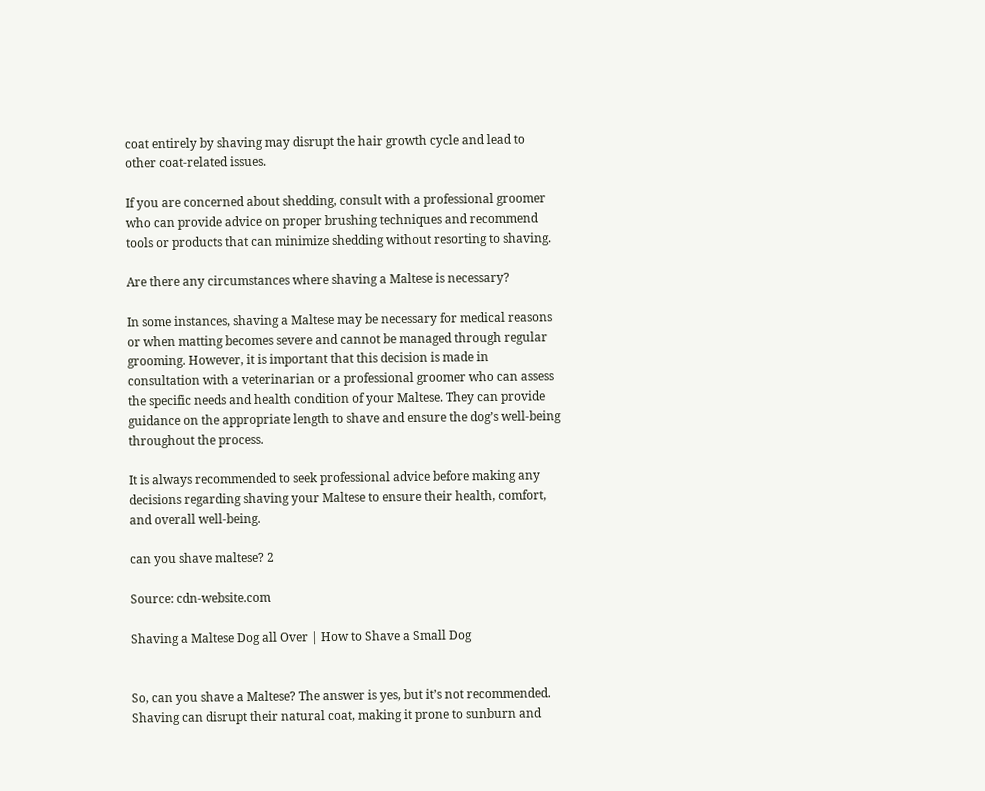coat entirely by shaving may disrupt the hair growth cycle and lead to other coat-related issues.

If you are concerned about shedding, consult with a professional groomer who can provide advice on proper brushing techniques and recommend tools or products that can minimize shedding without resorting to shaving.

Are there any circumstances where shaving a Maltese is necessary?

In some instances, shaving a Maltese may be necessary for medical reasons or when matting becomes severe and cannot be managed through regular grooming. However, it is important that this decision is made in consultation with a veterinarian or a professional groomer who can assess the specific needs and health condition of your Maltese. They can provide guidance on the appropriate length to shave and ensure the dog’s well-being throughout the process.

It is always recommended to seek professional advice before making any decisions regarding shaving your Maltese to ensure their health, comfort, and overall well-being.

can you shave maltese? 2

Source: cdn-website.com

Shaving a Maltese Dog all Over | How to Shave a Small Dog


So, can you shave a Maltese? The answer is yes, but it’s not recommended. Shaving can disrupt their natural coat, making it prone to sunburn and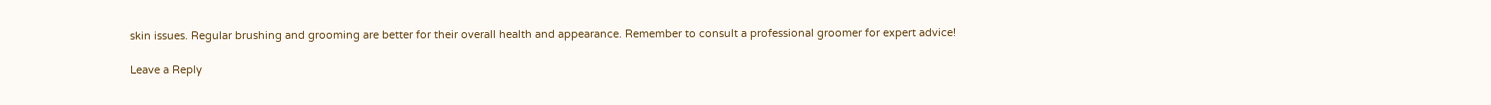skin issues. Regular brushing and grooming are better for their overall health and appearance. Remember to consult a professional groomer for expert advice!

Leave a Reply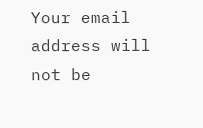Your email address will not be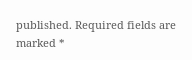published. Required fields are marked *